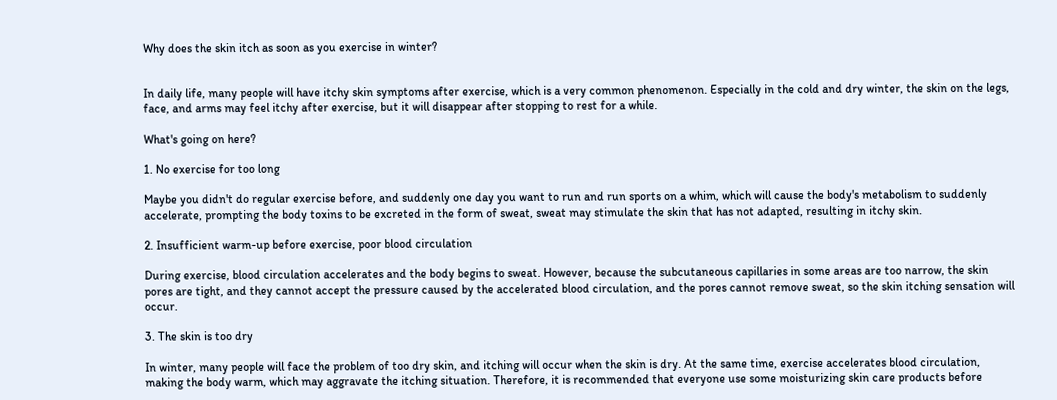Why does the skin itch as soon as you exercise in winter?


In daily life, many people will have itchy skin symptoms after exercise, which is a very common phenomenon. Especially in the cold and dry winter, the skin on the legs, face, and arms may feel itchy after exercise, but it will disappear after stopping to rest for a while.

What's going on here?

1. No exercise for too long

Maybe you didn't do regular exercise before, and suddenly one day you want to run and run sports on a whim, which will cause the body's metabolism to suddenly accelerate, prompting the body toxins to be excreted in the form of sweat, sweat may stimulate the skin that has not adapted, resulting in itchy skin.

2. Insufficient warm-up before exercise, poor blood circulation

During exercise, blood circulation accelerates and the body begins to sweat. However, because the subcutaneous capillaries in some areas are too narrow, the skin pores are tight, and they cannot accept the pressure caused by the accelerated blood circulation, and the pores cannot remove sweat, so the skin itching sensation will occur.

3. The skin is too dry

In winter, many people will face the problem of too dry skin, and itching will occur when the skin is dry. At the same time, exercise accelerates blood circulation, making the body warm, which may aggravate the itching situation. Therefore, it is recommended that everyone use some moisturizing skin care products before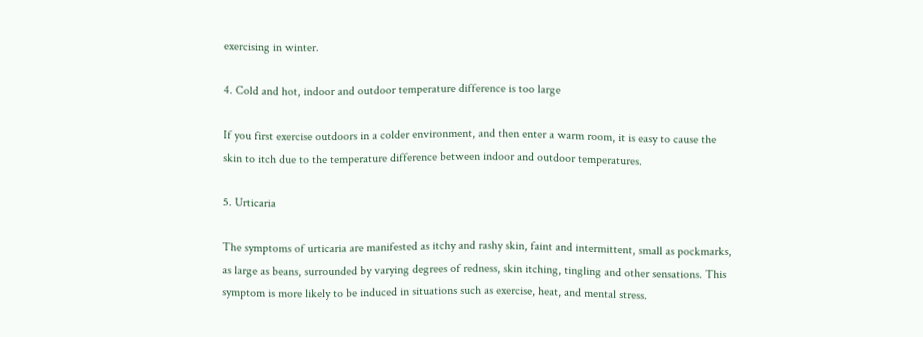exercising in winter.

4. Cold and hot, indoor and outdoor temperature difference is too large

If you first exercise outdoors in a colder environment, and then enter a warm room, it is easy to cause the skin to itch due to the temperature difference between indoor and outdoor temperatures.

5. Urticaria

The symptoms of urticaria are manifested as itchy and rashy skin, faint and intermittent, small as pockmarks, as large as beans, surrounded by varying degrees of redness, skin itching, tingling and other sensations. This symptom is more likely to be induced in situations such as exercise, heat, and mental stress.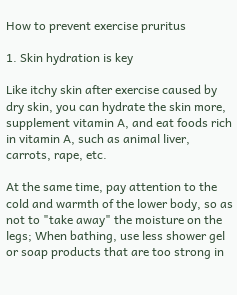How to prevent exercise pruritus

1. Skin hydration is key

Like itchy skin after exercise caused by dry skin, you can hydrate the skin more, supplement vitamin A, and eat foods rich in vitamin A, such as animal liver, carrots, rape, etc.

At the same time, pay attention to the cold and warmth of the lower body, so as not to "take away" the moisture on the legs; When bathing, use less shower gel or soap products that are too strong in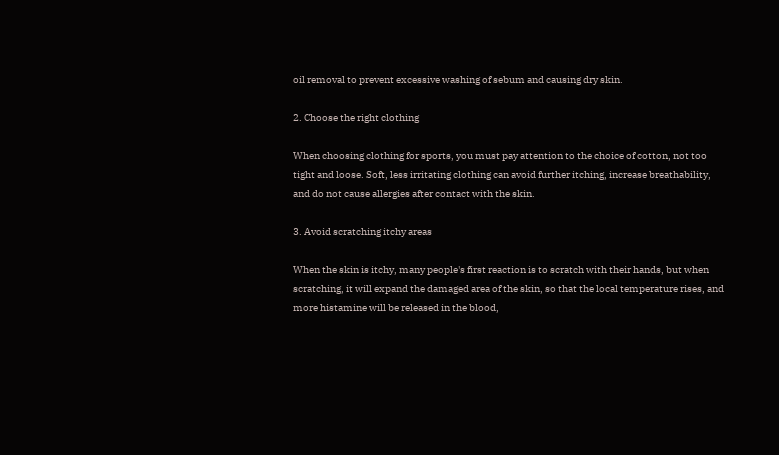oil removal to prevent excessive washing of sebum and causing dry skin.

2. Choose the right clothing

When choosing clothing for sports, you must pay attention to the choice of cotton, not too tight and loose. Soft, less irritating clothing can avoid further itching, increase breathability, and do not cause allergies after contact with the skin.

3. Avoid scratching itchy areas

When the skin is itchy, many people's first reaction is to scratch with their hands, but when scratching, it will expand the damaged area of the skin, so that the local temperature rises, and more histamine will be released in the blood,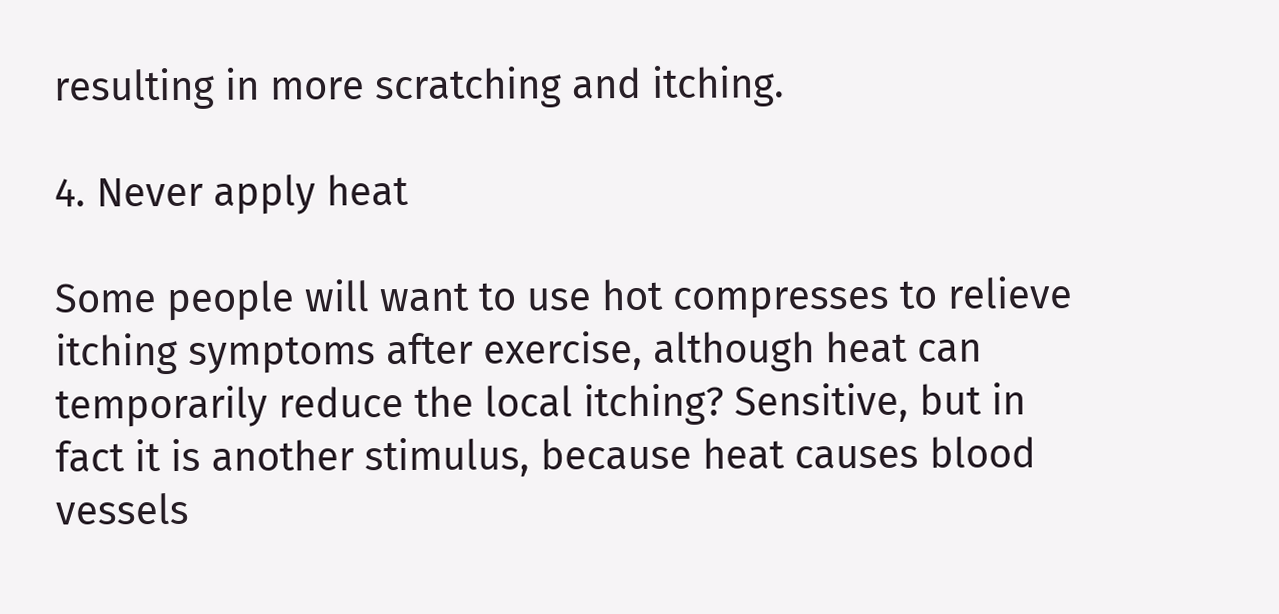resulting in more scratching and itching.

4. Never apply heat

Some people will want to use hot compresses to relieve itching symptoms after exercise, although heat can temporarily reduce the local itching? Sensitive, but in fact it is another stimulus, because heat causes blood vessels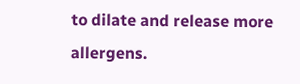to dilate and release more allergens.